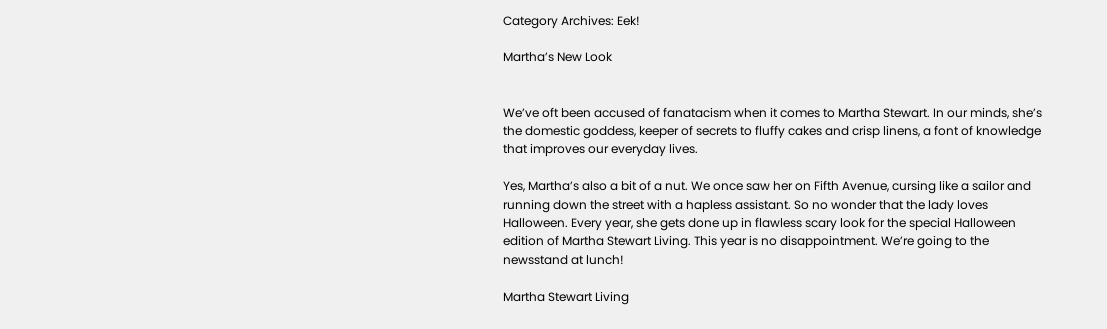Category Archives: Eek!

Martha’s New Look


We’ve oft been accused of fanatacism when it comes to Martha Stewart. In our minds, she’s the domestic goddess, keeper of secrets to fluffy cakes and crisp linens, a font of knowledge that improves our everyday lives.

Yes, Martha’s also a bit of a nut. We once saw her on Fifth Avenue, cursing like a sailor and running down the street with a hapless assistant. So no wonder that the lady loves Halloween. Every year, she gets done up in flawless scary look for the special Halloween edition of Martha Stewart Living. This year is no disappointment. We’re going to the newsstand at lunch!

Martha Stewart Living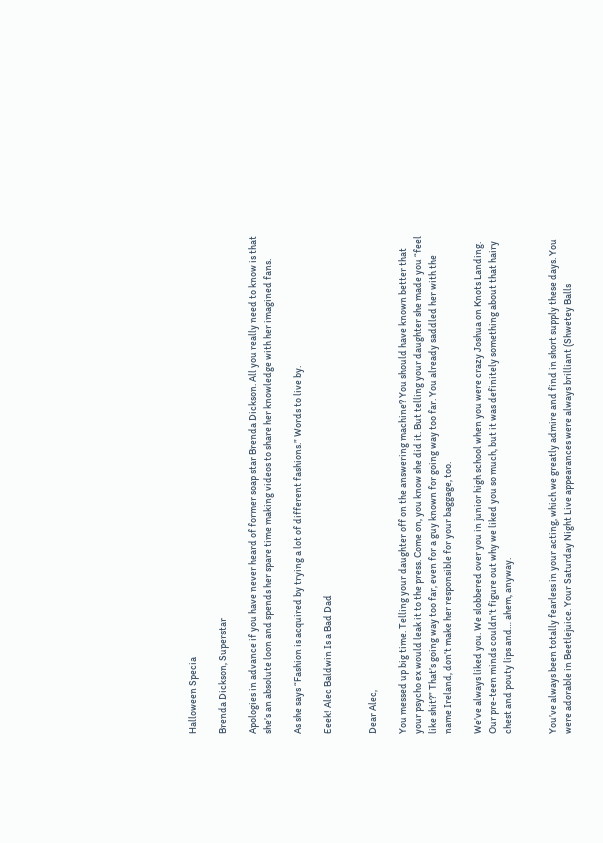Halloween Specia

Brenda Dickson, Superstar

Apologies in advance if you have never heard of former soap star Brenda Dickson. All you really need to know is that she’s an absolute loon and spends her spare time making videos to share her knowledge with her imagined fans.

As she says “Fashion is acquired by trying a lot of different fashions.” Words to live by.

Eeek! Alec Baldwin Is a Bad Dad


Dear Alec,

You messed up big time. Telling your daughter off on the answering machine? You should have known better that your psycho ex would leak it to the press. Come on, you know she did it. But telling your daughter she made you “feel like shit?” That’s going way too far, even for a guy known for going way too far. You already saddled her with the name Ireland, don’t make her responsible for your baggage, too.

We’ve always liked you. We slobbered over you in junior high school when you were crazy Joshua on Knots Landing. Our pre-teen minds couldn’t figure out why we liked you so much, but it was definitely something about that hairy chest and pouty lips and… ahem, anyway.


You’ve always been totally fearless in your acting, which we greatly admire and find in short supply these days. You were adorable in Beetlejuice. Your Saturday Night Live appearances were always brilliant (Shwetey Balls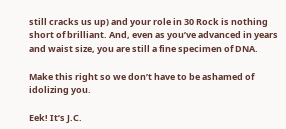still cracks us up) and your role in 30 Rock is nothing short of brilliant. And, even as you’ve advanced in years and waist size, you are still a fine specimen of DNA.

Make this right so we don’t have to be ashamed of idolizing you.

Eek! It’s J.C.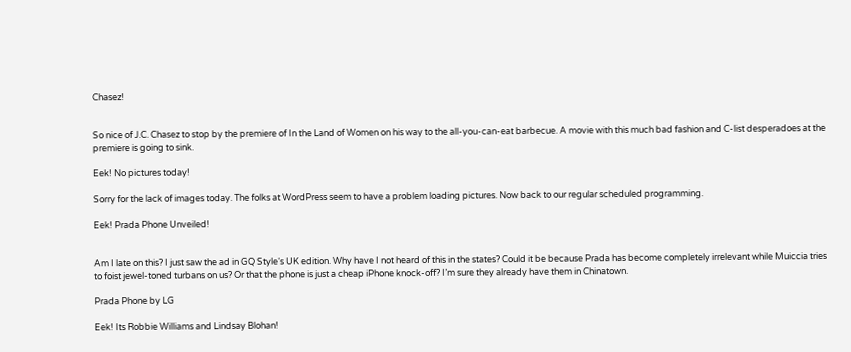Chasez!


So nice of J.C. Chasez to stop by the premiere of In the Land of Women on his way to the all-you-can-eat barbecue. A movie with this much bad fashion and C-list desperadoes at the premiere is going to sink.

Eek! No pictures today!

Sorry for the lack of images today. The folks at WordPress seem to have a problem loading pictures. Now back to our regular scheduled programming.

Eek! Prada Phone Unveiled!


Am I late on this? I just saw the ad in GQ Style‘s UK edition. Why have I not heard of this in the states? Could it be because Prada has become completely irrelevant while Muiccia tries to foist jewel-toned turbans on us? Or that the phone is just a cheap iPhone knock-off? I’m sure they already have them in Chinatown.

Prada Phone by LG

Eek! Its Robbie Williams and Lindsay Blohan!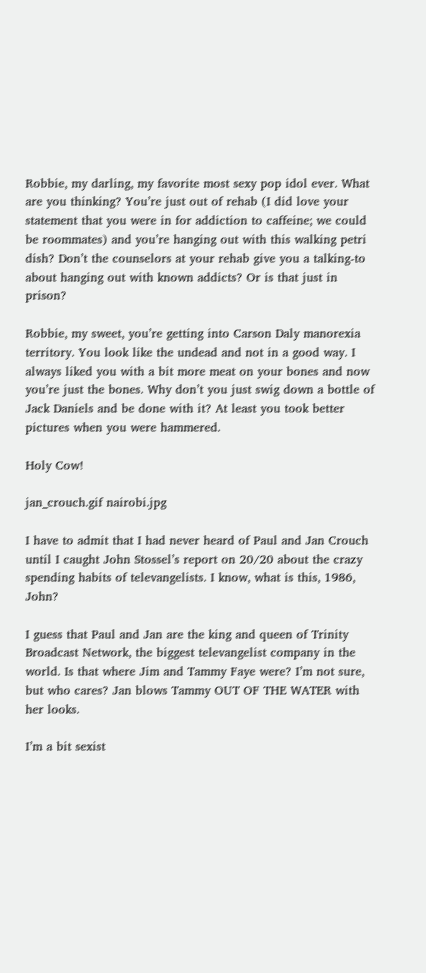Robbie, my darling, my favorite most sexy pop idol ever. What are you thinking? You’re just out of rehab (I did love your statement that you were in for addiction to caffeine; we could be roommates) and you’re hanging out with this walking petri dish? Don’t the counselors at your rehab give you a talking-to about hanging out with known addicts? Or is that just in prison?

Robbie, my sweet, you’re getting into Carson Daly manorexia territory. You look like the undead and not in a good way. I always liked you with a bit more meat on your bones and now you’re just the bones. Why don’t you just swig down a bottle of Jack Daniels and be done with it? At least you took better pictures when you were hammered.

Holy Cow!

jan_crouch.gif nairobi.jpg

I have to admit that I had never heard of Paul and Jan Crouch until I caught John Stossel’s report on 20/20 about the crazy spending habits of televangelists. I know, what is this, 1986, John?

I guess that Paul and Jan are the king and queen of Trinity Broadcast Network, the biggest televangelist company in the world. Is that where Jim and Tammy Faye were? I’m not sure, but who cares? Jan blows Tammy OUT OF THE WATER with her looks.

I’m a bit sexist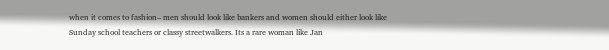when it comes to fashion– men should look like bankers and women should either look like Sunday school teachers or classy streetwalkers. Its a rare woman like Jan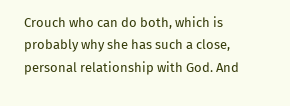Crouch who can do both, which is probably why she has such a close, personal relationship with God. And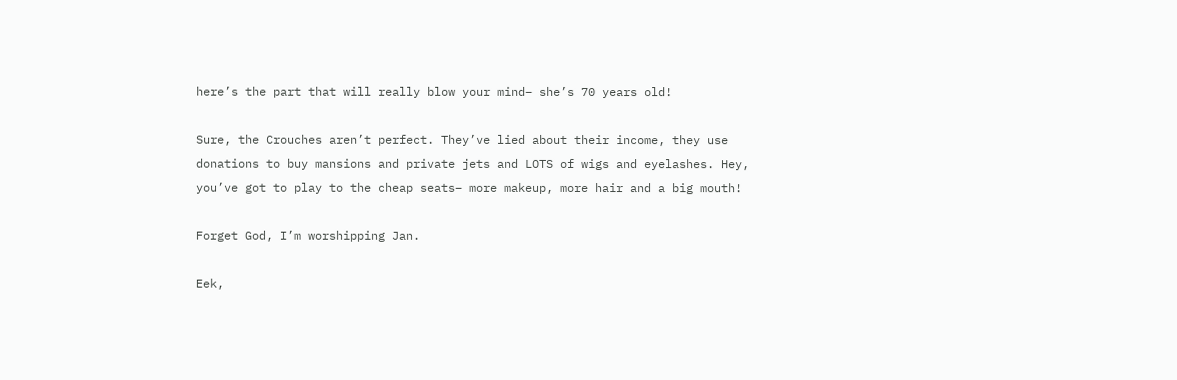here’s the part that will really blow your mind– she’s 70 years old!

Sure, the Crouches aren’t perfect. They’ve lied about their income, they use donations to buy mansions and private jets and LOTS of wigs and eyelashes. Hey, you’ve got to play to the cheap seats– more makeup, more hair and a big mouth!

Forget God, I’m worshipping Jan.

Eek,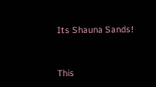Its Shauna Sands!


This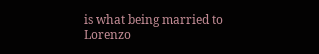is what being married to Lorenzo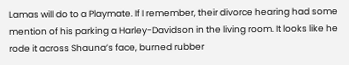Lamas will do to a Playmate. If I remember, their divorce hearing had some mention of his parking a Harley-Davidson in the living room. It looks like he rode it across Shauna’s face, burned rubber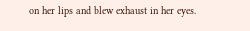on her lips and blew exhaust in her eyes.